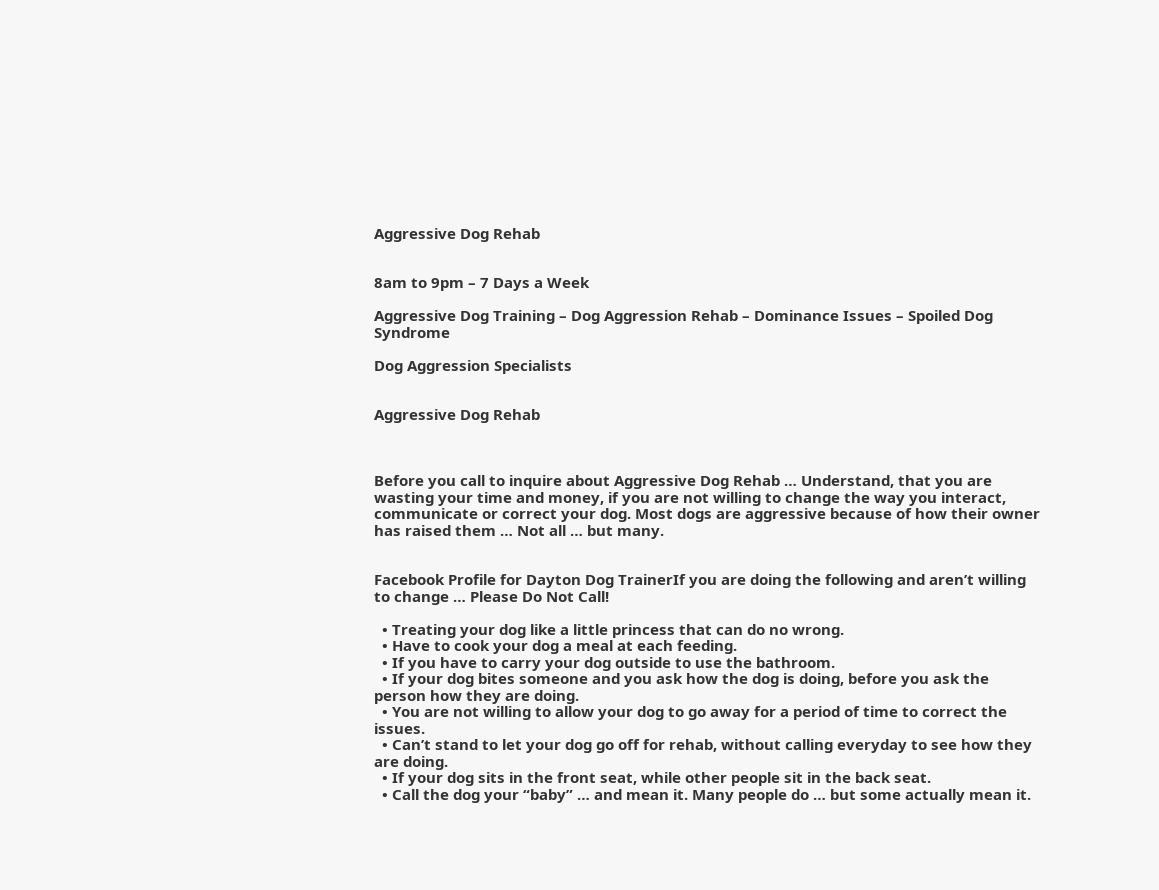Aggressive Dog Rehab


8am to 9pm – 7 Days a Week

Aggressive Dog Training – Dog Aggression Rehab – Dominance Issues – Spoiled Dog Syndrome

Dog Aggression Specialists


Aggressive Dog Rehab



Before you call to inquire about Aggressive Dog Rehab … Understand, that you are wasting your time and money, if you are not willing to change the way you interact, communicate or correct your dog. Most dogs are aggressive because of how their owner has raised them … Not all … but many.


Facebook Profile for Dayton Dog TrainerIf you are doing the following and aren’t willing to change … Please Do Not Call!

  • Treating your dog like a little princess that can do no wrong.
  • Have to cook your dog a meal at each feeding.
  • If you have to carry your dog outside to use the bathroom.
  • If your dog bites someone and you ask how the dog is doing, before you ask the person how they are doing.
  • You are not willing to allow your dog to go away for a period of time to correct the issues.
  • Can’t stand to let your dog go off for rehab, without calling everyday to see how they are doing.
  • If your dog sits in the front seat, while other people sit in the back seat.
  • Call the dog your “baby” … and mean it. Many people do … but some actually mean it.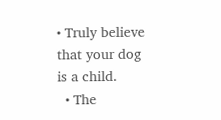• Truly believe that your dog is a child.
  • The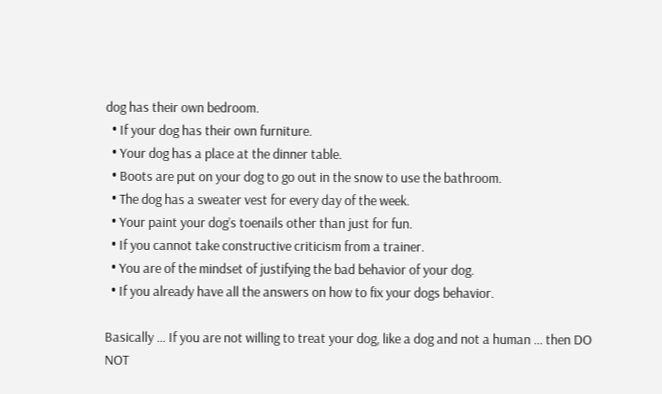dog has their own bedroom.
  • If your dog has their own furniture.
  • Your dog has a place at the dinner table.
  • Boots are put on your dog to go out in the snow to use the bathroom.
  • The dog has a sweater vest for every day of the week.
  • Your paint your dog’s toenails other than just for fun.
  • If you cannot take constructive criticism from a trainer.
  • You are of the mindset of justifying the bad behavior of your dog.
  • If you already have all the answers on how to fix your dogs behavior.

Basically … If you are not willing to treat your dog, like a dog and not a human … then DO NOT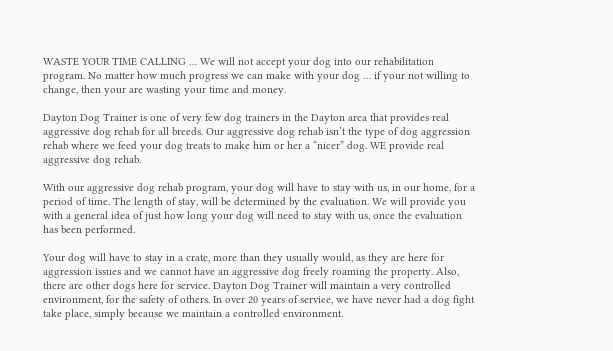WASTE YOUR TIME CALLING … We will not accept your dog into our rehabilitation program. No matter how much progress we can make with your dog … if your not willing to change, then your are wasting your time and money.

Dayton Dog Trainer is one of very few dog trainers in the Dayton area that provides real aggressive dog rehab for all breeds. Our aggressive dog rehab isn’t the type of dog aggression rehab where we feed your dog treats to make him or her a “nicer” dog. WE provide real aggressive dog rehab.

With our aggressive dog rehab program, your dog will have to stay with us, in our home, for a period of time. The length of stay, will be determined by the evaluation. We will provide you with a general idea of just how long your dog will need to stay with us, once the evaluation has been performed.

Your dog will have to stay in a crate, more than they usually would, as they are here for aggression issues and we cannot have an aggressive dog freely roaming the property. Also, there are other dogs here for service. Dayton Dog Trainer will maintain a very controlled environment, for the safety of others. In over 20 years of service, we have never had a dog fight take place, simply because we maintain a controlled environment.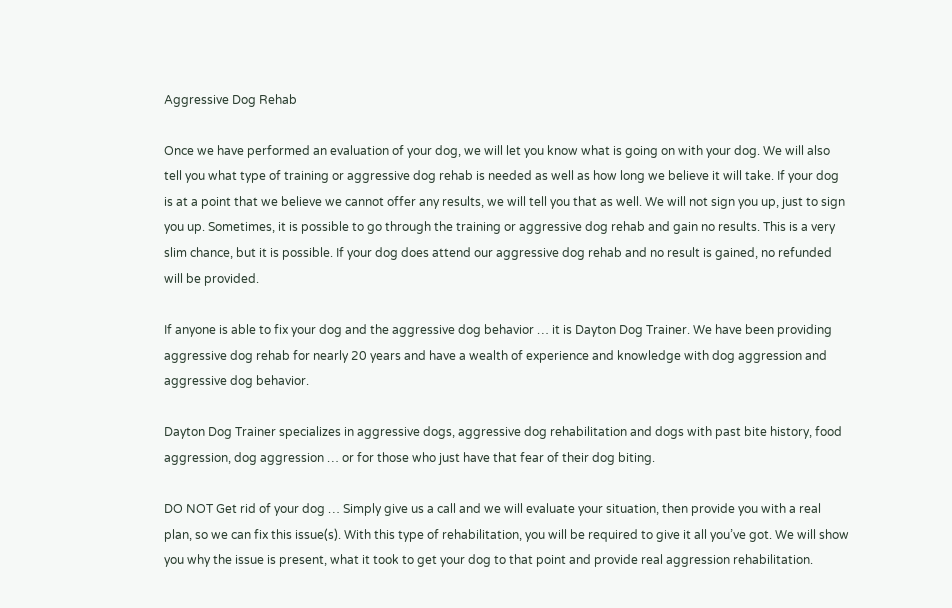Aggressive Dog Rehab

Once we have performed an evaluation of your dog, we will let you know what is going on with your dog. We will also tell you what type of training or aggressive dog rehab is needed as well as how long we believe it will take. If your dog is at a point that we believe we cannot offer any results, we will tell you that as well. We will not sign you up, just to sign you up. Sometimes, it is possible to go through the training or aggressive dog rehab and gain no results. This is a very slim chance, but it is possible. If your dog does attend our aggressive dog rehab and no result is gained, no refunded will be provided.

If anyone is able to fix your dog and the aggressive dog behavior … it is Dayton Dog Trainer. We have been providing aggressive dog rehab for nearly 20 years and have a wealth of experience and knowledge with dog aggression and aggressive dog behavior.

Dayton Dog Trainer specializes in aggressive dogs, aggressive dog rehabilitation and dogs with past bite history, food aggression, dog aggression … or for those who just have that fear of their dog biting.

DO NOT Get rid of your dog … Simply give us a call and we will evaluate your situation, then provide you with a real plan, so we can fix this issue(s). With this type of rehabilitation, you will be required to give it all you’ve got. We will show you why the issue is present, what it took to get your dog to that point and provide real aggression rehabilitation.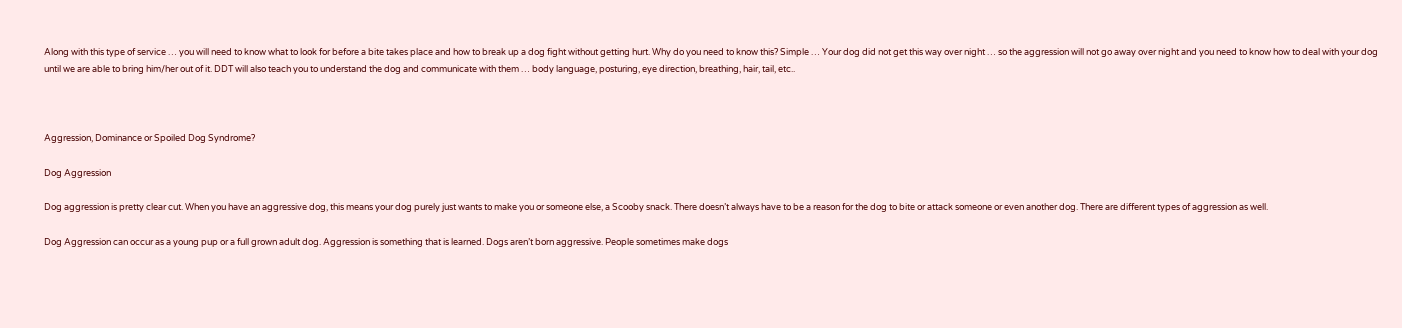Along with this type of service … you will need to know what to look for before a bite takes place and how to break up a dog fight without getting hurt. Why do you need to know this? Simple … Your dog did not get this way over night … so the aggression will not go away over night and you need to know how to deal with your dog until we are able to bring him/her out of it. DDT will also teach you to understand the dog and communicate with them … body language, posturing, eye direction, breathing, hair, tail, etc..



Aggression, Dominance or Spoiled Dog Syndrome?

Dog Aggression

Dog aggression is pretty clear cut. When you have an aggressive dog, this means your dog purely just wants to make you or someone else, a Scooby snack. There doesn’t always have to be a reason for the dog to bite or attack someone or even another dog. There are different types of aggression as well.

Dog Aggression can occur as a young pup or a full grown adult dog. Aggression is something that is learned. Dogs aren’t born aggressive. People sometimes make dogs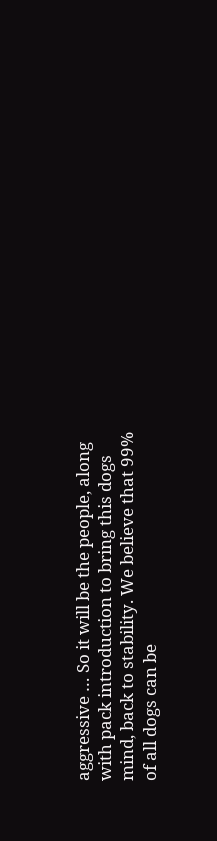aggressive … So it will be the people, along with pack introduction to bring this dogs mind, back to stability. We believe that 99% of all dogs can be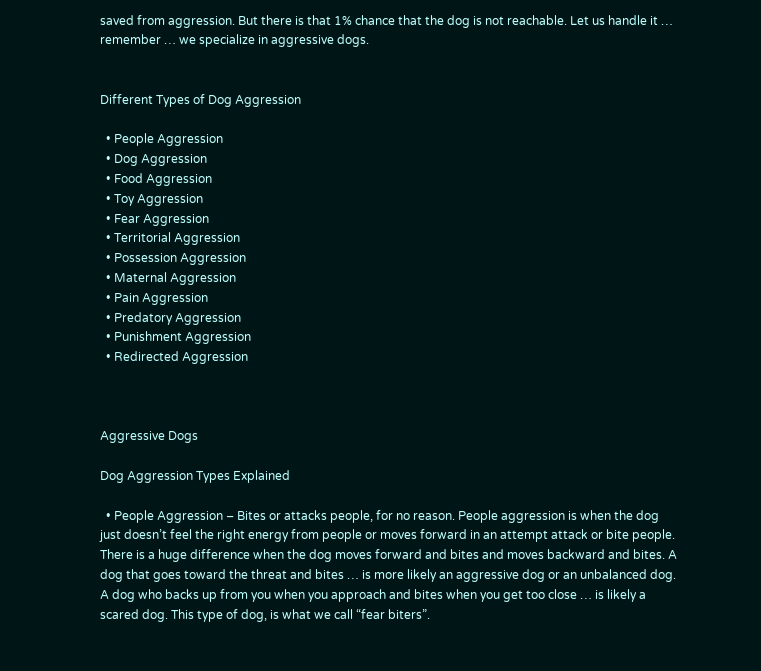saved from aggression. But there is that 1% chance that the dog is not reachable. Let us handle it … remember … we specialize in aggressive dogs.


Different Types of Dog Aggression

  • People Aggression
  • Dog Aggression
  • Food Aggression
  • Toy Aggression
  • Fear Aggression
  • Territorial Aggression
  • Possession Aggression
  • Maternal Aggression
  • Pain Aggression
  • Predatory Aggression
  • Punishment Aggression
  • Redirected Aggression



Aggressive Dogs

Dog Aggression Types Explained

  • People Aggression – Bites or attacks people, for no reason. People aggression is when the dog just doesn’t feel the right energy from people or moves forward in an attempt attack or bite people. There is a huge difference when the dog moves forward and bites and moves backward and bites. A dog that goes toward the threat and bites … is more likely an aggressive dog or an unbalanced dog. A dog who backs up from you when you approach and bites when you get too close … is likely a scared dog. This type of dog, is what we call “fear biters”.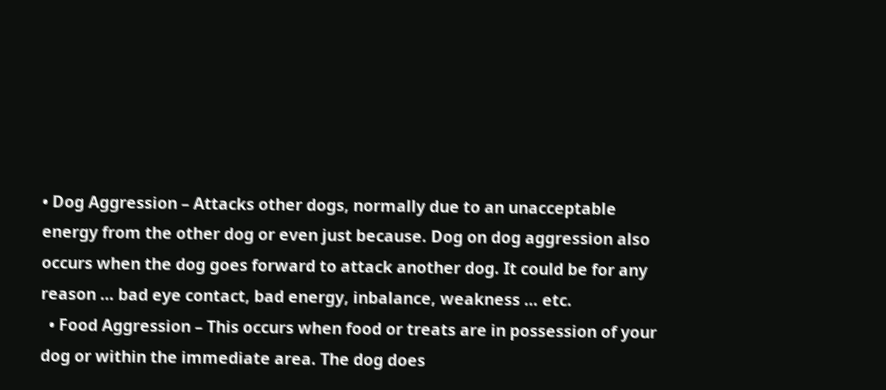• Dog Aggression – Attacks other dogs, normally due to an unacceptable energy from the other dog or even just because. Dog on dog aggression also occurs when the dog goes forward to attack another dog. It could be for any reason … bad eye contact, bad energy, inbalance, weakness … etc.
  • Food Aggression – This occurs when food or treats are in possession of your dog or within the immediate area. The dog does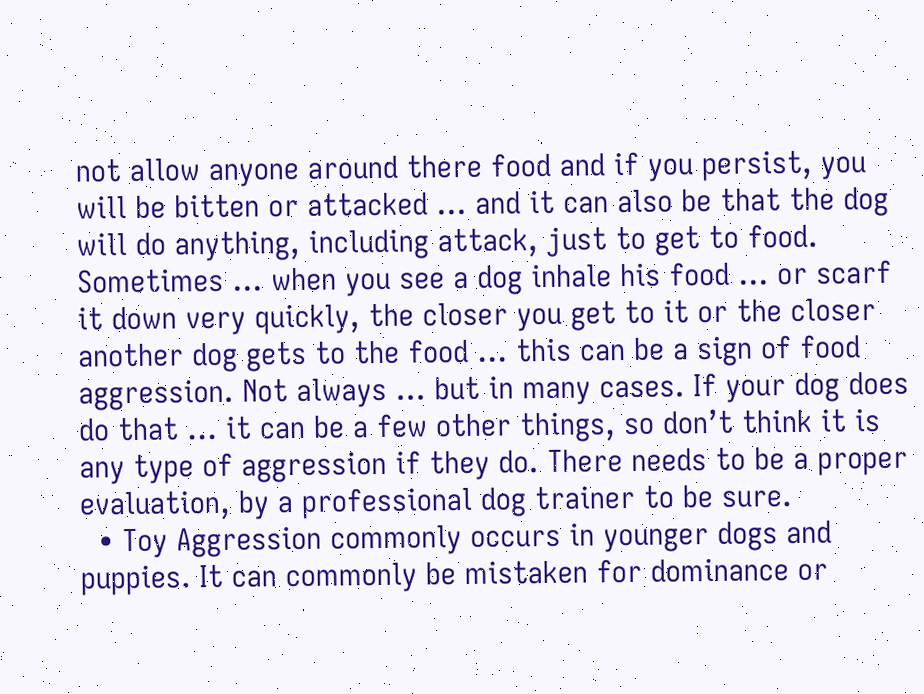not allow anyone around there food and if you persist, you will be bitten or attacked … and it can also be that the dog will do anything, including attack, just to get to food. Sometimes … when you see a dog inhale his food … or scarf it down very quickly, the closer you get to it or the closer another dog gets to the food … this can be a sign of food aggression. Not always … but in many cases. If your dog does do that … it can be a few other things, so don’t think it is any type of aggression if they do. There needs to be a proper evaluation, by a professional dog trainer to be sure.
  • Toy Aggression commonly occurs in younger dogs and puppies. It can commonly be mistaken for dominance or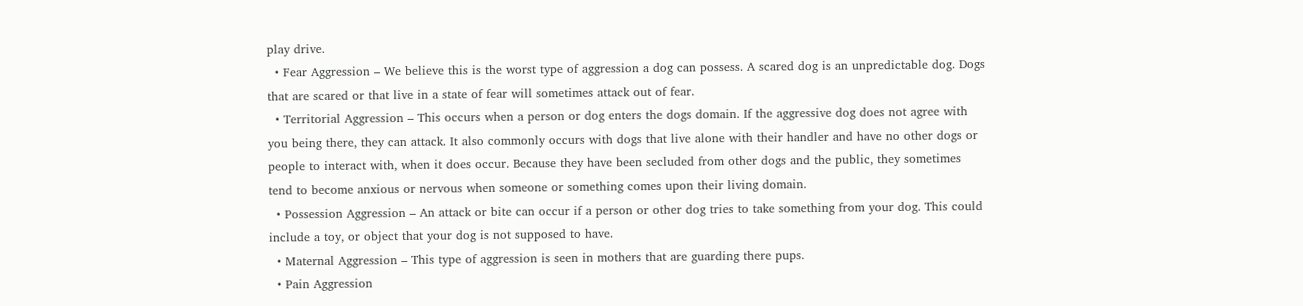play drive.
  • Fear Aggression – We believe this is the worst type of aggression a dog can possess. A scared dog is an unpredictable dog. Dogs that are scared or that live in a state of fear will sometimes attack out of fear.
  • Territorial Aggression – This occurs when a person or dog enters the dogs domain. If the aggressive dog does not agree with you being there, they can attack. It also commonly occurs with dogs that live alone with their handler and have no other dogs or people to interact with, when it does occur. Because they have been secluded from other dogs and the public, they sometimes tend to become anxious or nervous when someone or something comes upon their living domain.
  • Possession Aggression – An attack or bite can occur if a person or other dog tries to take something from your dog. This could include a toy, or object that your dog is not supposed to have.
  • Maternal Aggression – This type of aggression is seen in mothers that are guarding there pups.
  • Pain Aggression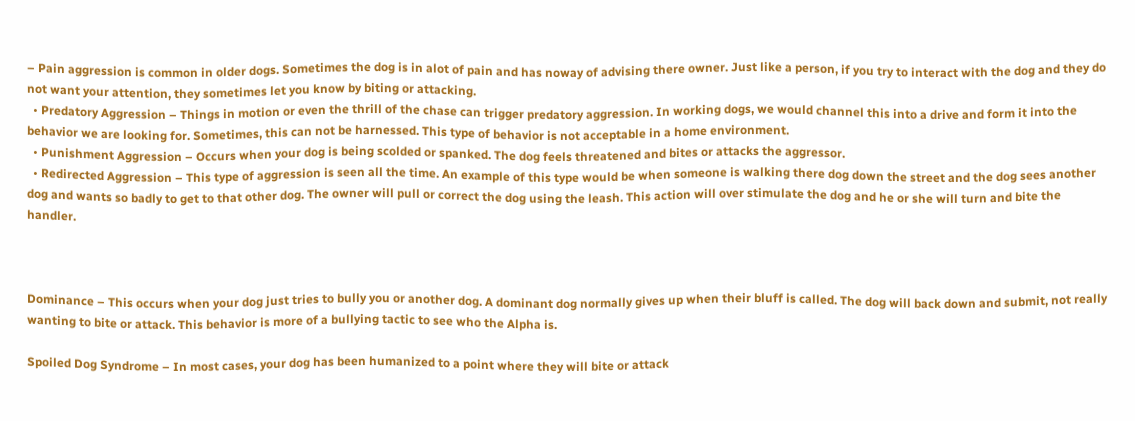– Pain aggression is common in older dogs. Sometimes the dog is in alot of pain and has noway of advising there owner. Just like a person, if you try to interact with the dog and they do not want your attention, they sometimes let you know by biting or attacking.
  • Predatory Aggression – Things in motion or even the thrill of the chase can trigger predatory aggression. In working dogs, we would channel this into a drive and form it into the behavior we are looking for. Sometimes, this can not be harnessed. This type of behavior is not acceptable in a home environment.
  • Punishment Aggression – Occurs when your dog is being scolded or spanked. The dog feels threatened and bites or attacks the aggressor.
  • Redirected Aggression – This type of aggression is seen all the time. An example of this type would be when someone is walking there dog down the street and the dog sees another dog and wants so badly to get to that other dog. The owner will pull or correct the dog using the leash. This action will over stimulate the dog and he or she will turn and bite the handler.



Dominance – This occurs when your dog just tries to bully you or another dog. A dominant dog normally gives up when their bluff is called. The dog will back down and submit, not really wanting to bite or attack. This behavior is more of a bullying tactic to see who the Alpha is.

Spoiled Dog Syndrome – In most cases, your dog has been humanized to a point where they will bite or attack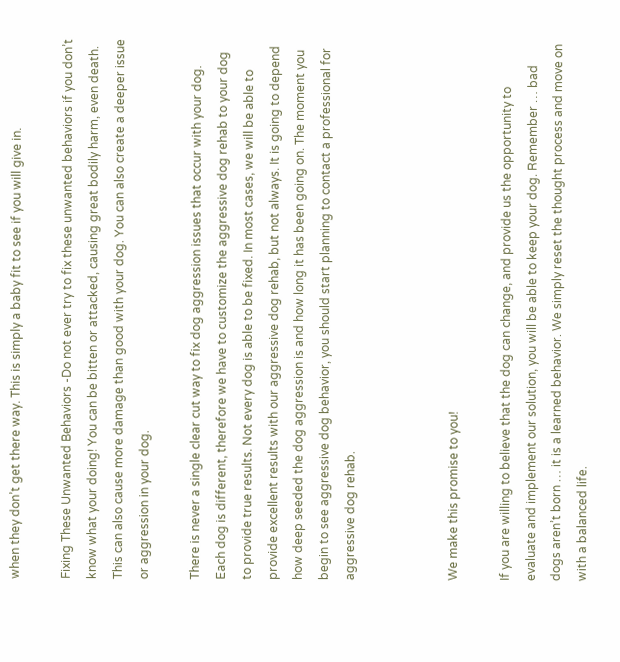when they don’t get there way. This is simply a baby fit to see if you will give in.

Fixing These Unwanted Behaviors -Do not ever try to fix these unwanted behaviors if you don’t know what your doing! You can be bitten or attacked, causing great bodily harm, even death. This can also cause more damage than good with your dog. You can also create a deeper issue or aggression in your dog.

There is never a single clear cut way to fix dog aggression issues that occur with your dog. Each dog is different, therefore we have to customize the aggressive dog rehab to your dog to provide true results. Not every dog is able to be fixed. In most cases, we will be able to provide excellent results with our aggressive dog rehab, but not always. It is going to depend how deep seeded the dog aggression is and how long it has been going on. The moment you begin to see aggressive dog behavior, you should start planning to contact a professional for aggressive dog rehab.



We make this promise to you!

If you are willing to believe that the dog can change, and provide us the opportunity to evaluate and implement our solution, you will be able to keep your dog. Remember … bad dogs aren’t born … it is a learned behavior. We simply reset the thought process and move on with a balanced life.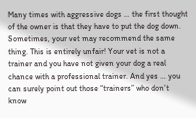Many times with aggressive dogs … the first thought of the owner is that they have to put the dog down. Sometimes, your vet may recommend the same thing. This is entirely unfair! Your vet is not a trainer and you have not given your dog a real chance with a professional trainer. And yes … you can surely point out those “trainers” who don’t know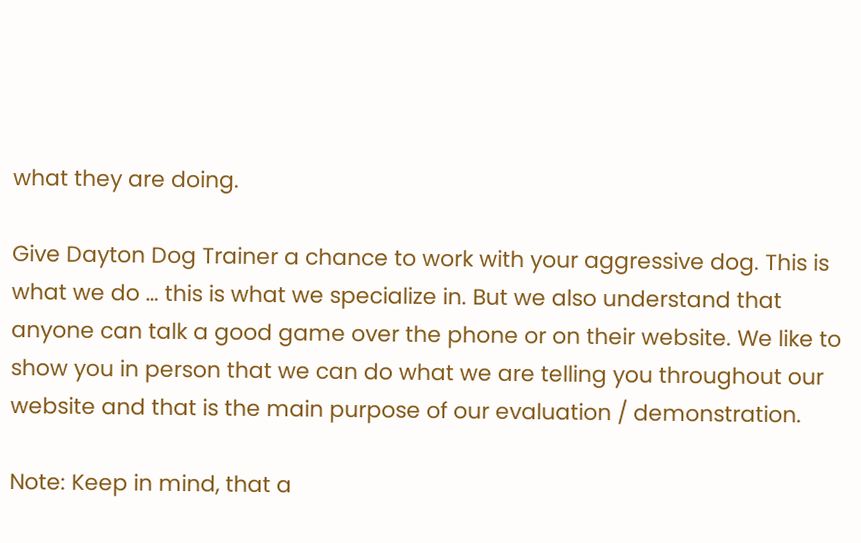what they are doing.

Give Dayton Dog Trainer a chance to work with your aggressive dog. This is what we do … this is what we specialize in. But we also understand that anyone can talk a good game over the phone or on their website. We like to show you in person that we can do what we are telling you throughout our website and that is the main purpose of our evaluation / demonstration.

Note: Keep in mind, that a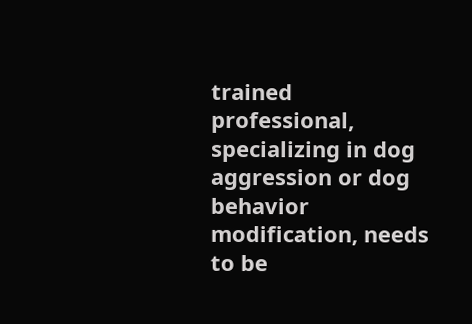trained professional, specializing in dog aggression or dog behavior modification, needs to be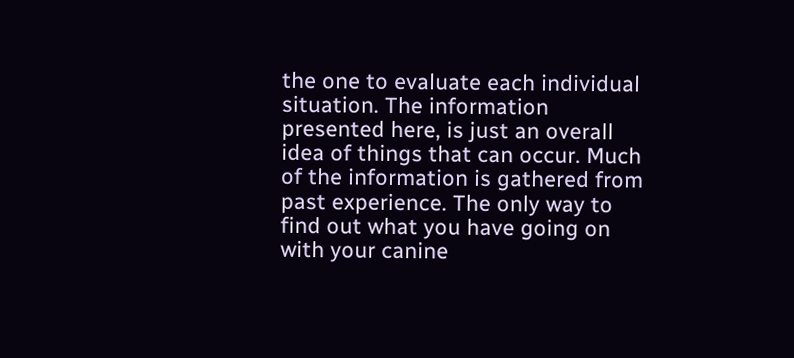the one to evaluate each individual situation. The information presented here, is just an overall idea of things that can occur. Much of the information is gathered from past experience. The only way to find out what you have going on with your canine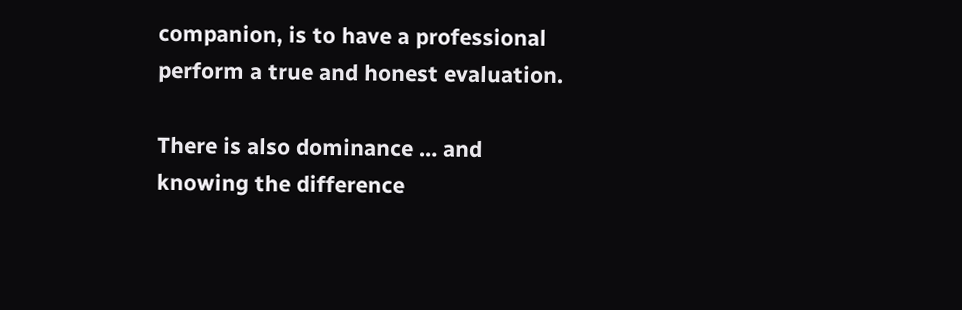companion, is to have a professional perform a true and honest evaluation.

There is also dominance … and knowing the difference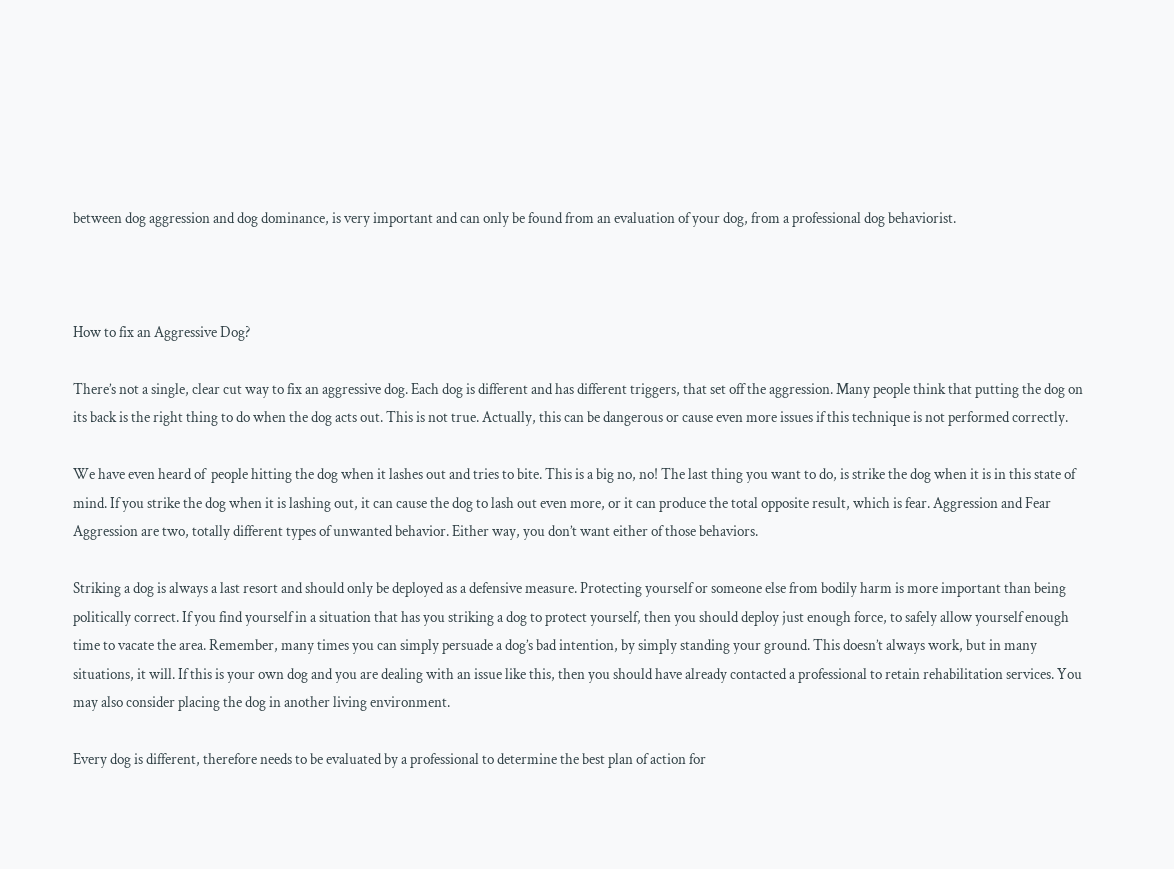between dog aggression and dog dominance, is very important and can only be found from an evaluation of your dog, from a professional dog behaviorist.



How to fix an Aggressive Dog?

There’s not a single, clear cut way to fix an aggressive dog. Each dog is different and has different triggers, that set off the aggression. Many people think that putting the dog on its back is the right thing to do when the dog acts out. This is not true. Actually, this can be dangerous or cause even more issues if this technique is not performed correctly.

We have even heard of  people hitting the dog when it lashes out and tries to bite. This is a big no, no! The last thing you want to do, is strike the dog when it is in this state of mind. If you strike the dog when it is lashing out, it can cause the dog to lash out even more, or it can produce the total opposite result, which is fear. Aggression and Fear Aggression are two, totally different types of unwanted behavior. Either way, you don’t want either of those behaviors.

Striking a dog is always a last resort and should only be deployed as a defensive measure. Protecting yourself or someone else from bodily harm is more important than being politically correct. If you find yourself in a situation that has you striking a dog to protect yourself, then you should deploy just enough force, to safely allow yourself enough time to vacate the area. Remember, many times you can simply persuade a dog’s bad intention, by simply standing your ground. This doesn’t always work, but in many situations, it will. If this is your own dog and you are dealing with an issue like this, then you should have already contacted a professional to retain rehabilitation services. You may also consider placing the dog in another living environment.

Every dog is different, therefore needs to be evaluated by a professional to determine the best plan of action for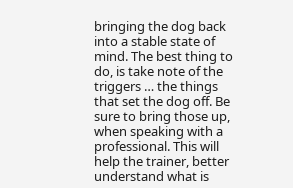bringing the dog back into a stable state of mind. The best thing to do, is take note of the triggers … the things that set the dog off. Be sure to bring those up, when speaking with a professional. This will help the trainer, better understand what is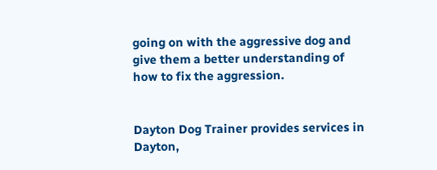going on with the aggressive dog and give them a better understanding of how to fix the aggression.


Dayton Dog Trainer provides services in
Dayton,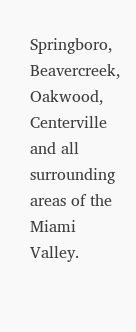Springboro, Beavercreek, Oakwood, Centerville and all surrounding areas of the Miami Valley.